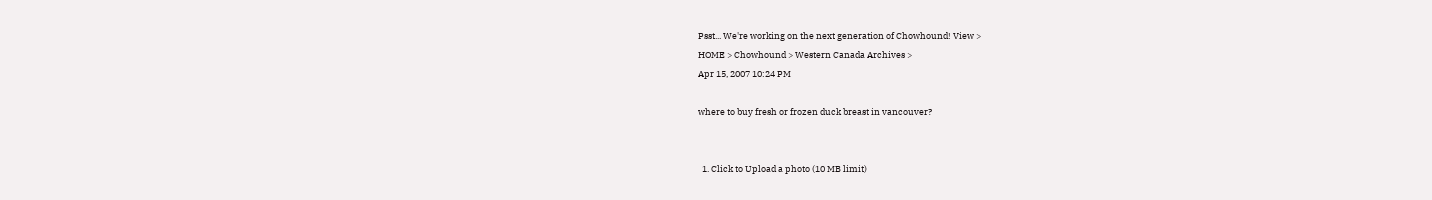Psst... We're working on the next generation of Chowhound! View >
HOME > Chowhound > Western Canada Archives >
Apr 15, 2007 10:24 PM

where to buy fresh or frozen duck breast in vancouver?


  1. Click to Upload a photo (10 MB limit)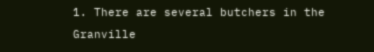1. There are several butchers in the Granville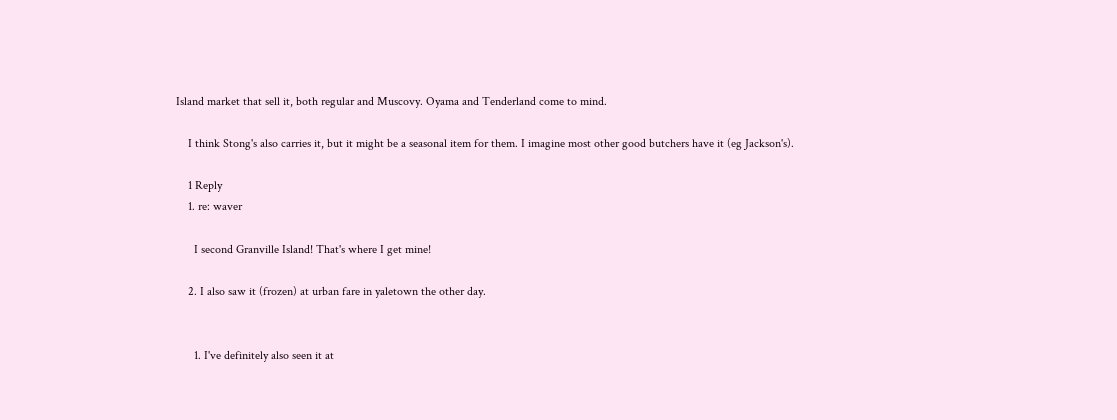Island market that sell it, both regular and Muscovy. Oyama and Tenderland come to mind.

    I think Stong's also carries it, but it might be a seasonal item for them. I imagine most other good butchers have it (eg Jackson's).

    1 Reply
    1. re: waver

      I second Granville Island! That's where I get mine!

    2. I also saw it (frozen) at urban fare in yaletown the other day.


      1. I've definitely also seen it at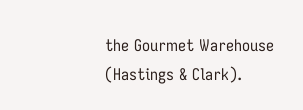the Gourmet Warehouse (Hastings & Clark).